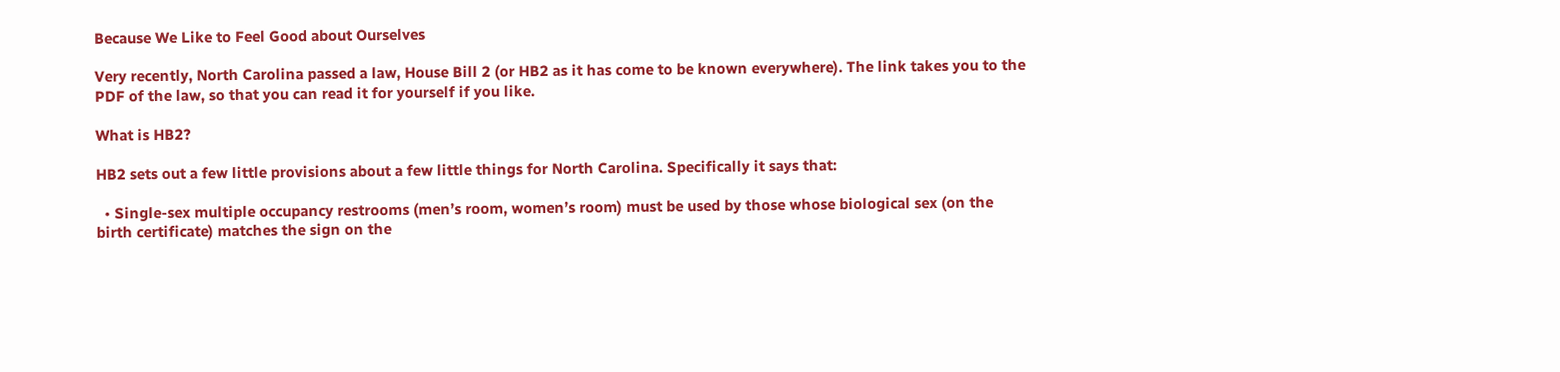Because We Like to Feel Good about Ourselves

Very recently, North Carolina passed a law, House Bill 2 (or HB2 as it has come to be known everywhere). The link takes you to the PDF of the law, so that you can read it for yourself if you like.

What is HB2?

HB2 sets out a few little provisions about a few little things for North Carolina. Specifically it says that:

  • Single-sex multiple occupancy restrooms (men’s room, women’s room) must be used by those whose biological sex (on the birth certificate) matches the sign on the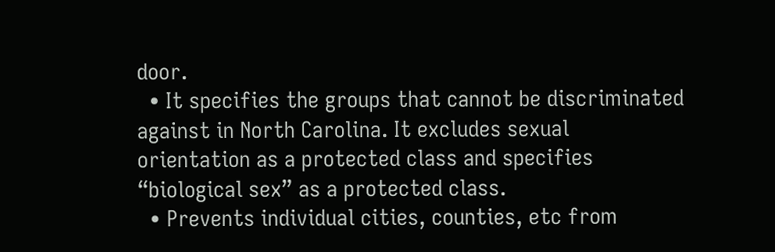door.
  • It specifies the groups that cannot be discriminated against in North Carolina. It excludes sexual orientation as a protected class and specifies “biological sex” as a protected class.
  • Prevents individual cities, counties, etc from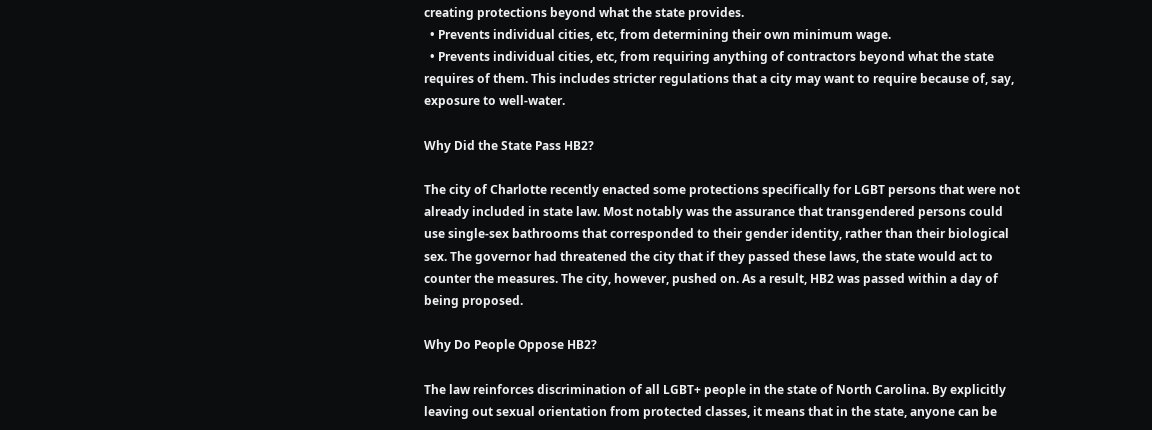creating protections beyond what the state provides.
  • Prevents individual cities, etc, from determining their own minimum wage.
  • Prevents individual cities, etc, from requiring anything of contractors beyond what the state requires of them. This includes stricter regulations that a city may want to require because of, say, exposure to well-water.

Why Did the State Pass HB2?

The city of Charlotte recently enacted some protections specifically for LGBT persons that were not already included in state law. Most notably was the assurance that transgendered persons could use single-sex bathrooms that corresponded to their gender identity, rather than their biological sex. The governor had threatened the city that if they passed these laws, the state would act to counter the measures. The city, however, pushed on. As a result, HB2 was passed within a day of being proposed.

Why Do People Oppose HB2?

The law reinforces discrimination of all LGBT+ people in the state of North Carolina. By explicitly leaving out sexual orientation from protected classes, it means that in the state, anyone can be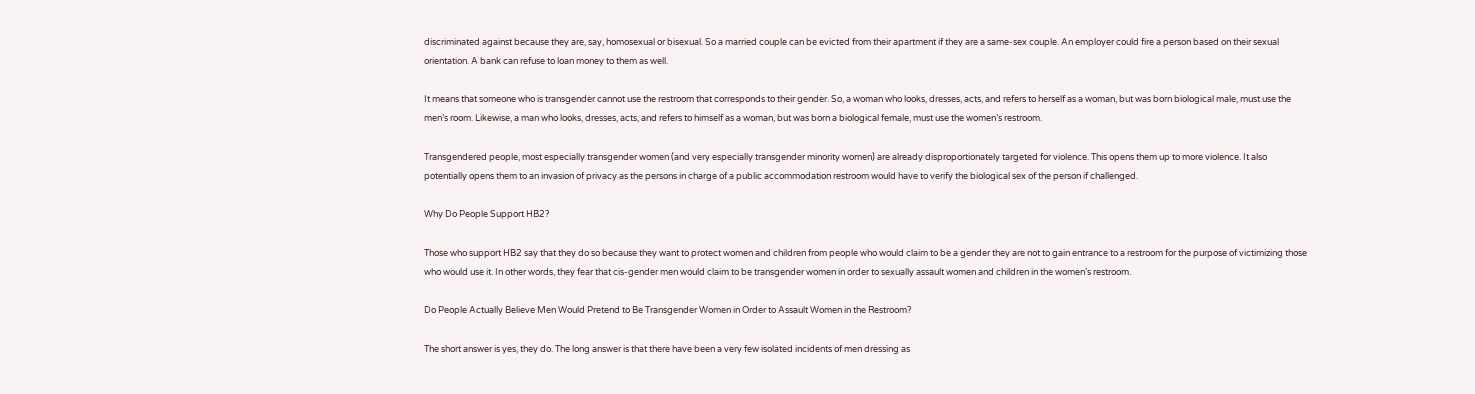discriminated against because they are, say, homosexual or bisexual. So a married couple can be evicted from their apartment if they are a same-sex couple. An employer could fire a person based on their sexual orientation. A bank can refuse to loan money to them as well.

It means that someone who is transgender cannot use the restroom that corresponds to their gender. So, a woman who looks, dresses, acts, and refers to herself as a woman, but was born biological male, must use the men’s room. Likewise, a man who looks, dresses, acts, and refers to himself as a woman, but was born a biological female, must use the women’s restroom.

Transgendered people, most especially transgender women (and very especially transgender minority women) are already disproportionately targeted for violence. This opens them up to more violence. It also potentially opens them to an invasion of privacy as the persons in charge of a public accommodation restroom would have to verify the biological sex of the person if challenged.

Why Do People Support HB2?

Those who support HB2 say that they do so because they want to protect women and children from people who would claim to be a gender they are not to gain entrance to a restroom for the purpose of victimizing those who would use it. In other words, they fear that cis-gender men would claim to be transgender women in order to sexually assault women and children in the women’s restroom.

Do People Actually Believe Men Would Pretend to Be Transgender Women in Order to Assault Women in the Restroom?

The short answer is yes, they do. The long answer is that there have been a very few isolated incidents of men dressing as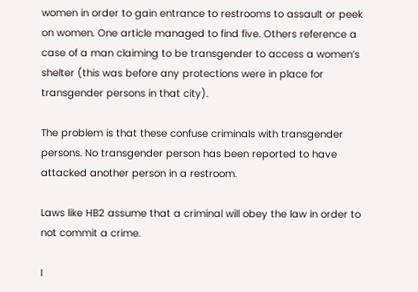women in order to gain entrance to restrooms to assault or peek on women. One article managed to find five. Others reference a case of a man claiming to be transgender to access a women’s shelter (this was before any protections were in place for transgender persons in that city).

The problem is that these confuse criminals with transgender persons. No transgender person has been reported to have attacked another person in a restroom.

Laws like HB2 assume that a criminal will obey the law in order to not commit a crime.

I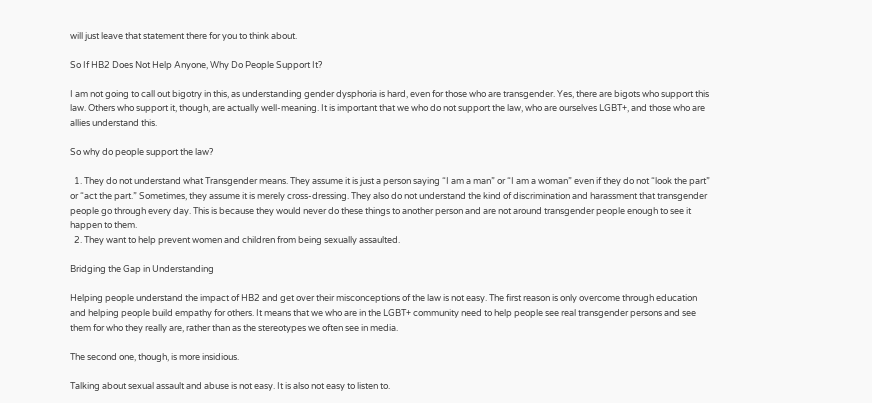will just leave that statement there for you to think about.

So If HB2 Does Not Help Anyone, Why Do People Support It?

I am not going to call out bigotry in this, as understanding gender dysphoria is hard, even for those who are transgender. Yes, there are bigots who support this law. Others who support it, though, are actually well-meaning. It is important that we who do not support the law, who are ourselves LGBT+, and those who are allies understand this.

So why do people support the law?

  1. They do not understand what Transgender means. They assume it is just a person saying “I am a man” or “I am a woman” even if they do not “look the part” or “act the part.” Sometimes, they assume it is merely cross-dressing. They also do not understand the kind of discrimination and harassment that transgender people go through every day. This is because they would never do these things to another person and are not around transgender people enough to see it happen to them.
  2. They want to help prevent women and children from being sexually assaulted.

Bridging the Gap in Understanding

Helping people understand the impact of HB2 and get over their misconceptions of the law is not easy. The first reason is only overcome through education and helping people build empathy for others. It means that we who are in the LGBT+ community need to help people see real transgender persons and see them for who they really are, rather than as the stereotypes we often see in media.

The second one, though, is more insidious.

Talking about sexual assault and abuse is not easy. It is also not easy to listen to.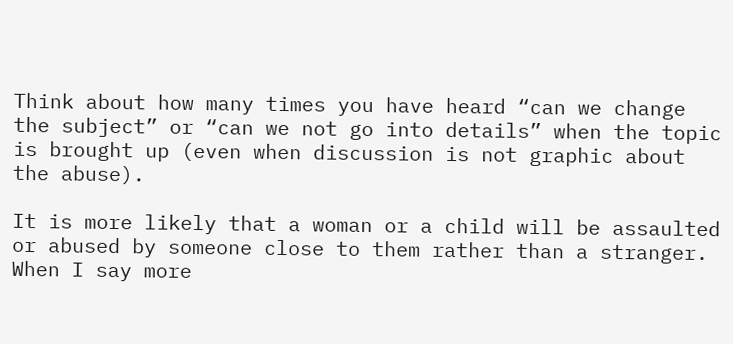Think about how many times you have heard “can we change the subject” or “can we not go into details” when the topic is brought up (even when discussion is not graphic about the abuse).

It is more likely that a woman or a child will be assaulted or abused by someone close to them rather than a stranger. When I say more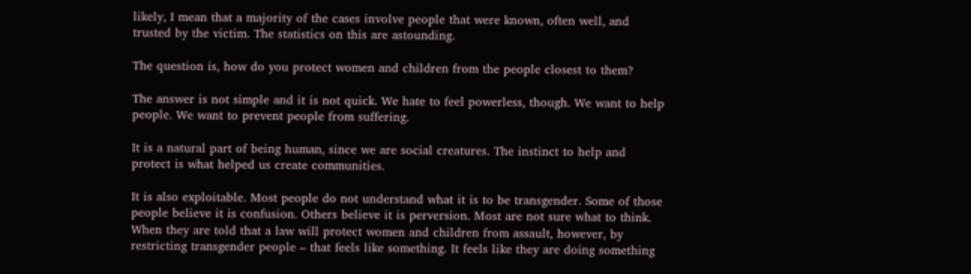likely, I mean that a majority of the cases involve people that were known, often well, and trusted by the victim. The statistics on this are astounding.

The question is, how do you protect women and children from the people closest to them?

The answer is not simple and it is not quick. We hate to feel powerless, though. We want to help people. We want to prevent people from suffering.

It is a natural part of being human, since we are social creatures. The instinct to help and protect is what helped us create communities.

It is also exploitable. Most people do not understand what it is to be transgender. Some of those people believe it is confusion. Others believe it is perversion. Most are not sure what to think. When they are told that a law will protect women and children from assault, however, by restricting transgender people – that feels like something. It feels like they are doing something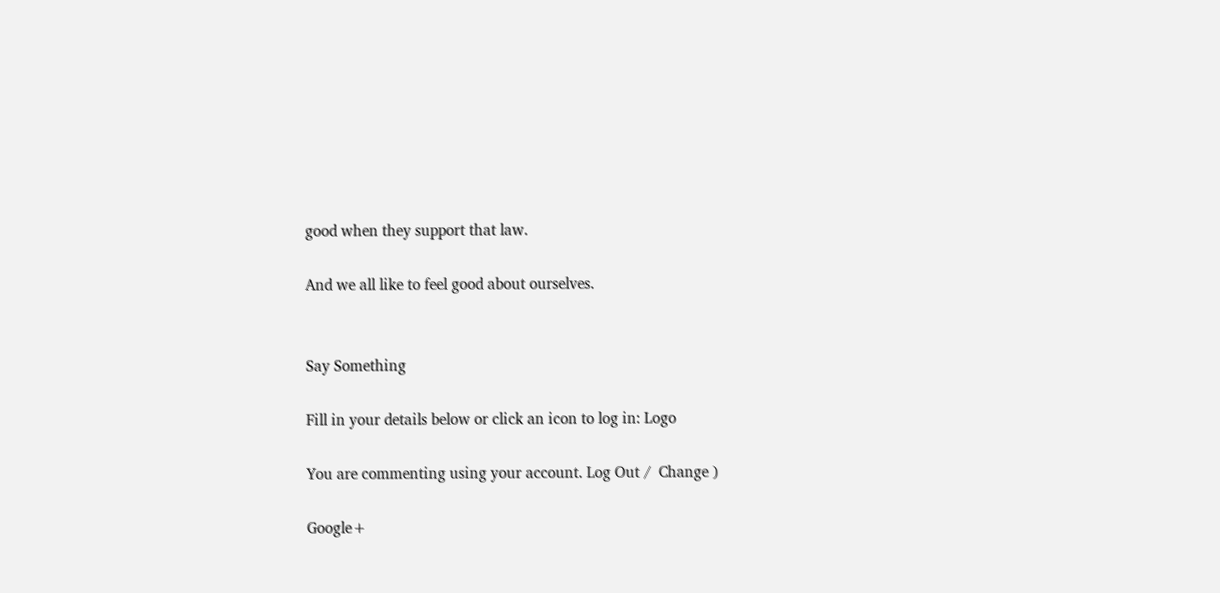good when they support that law.

And we all like to feel good about ourselves.


Say Something

Fill in your details below or click an icon to log in: Logo

You are commenting using your account. Log Out /  Change )

Google+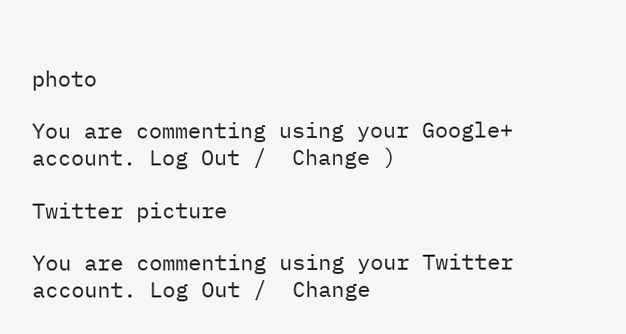photo

You are commenting using your Google+ account. Log Out /  Change )

Twitter picture

You are commenting using your Twitter account. Log Out /  Change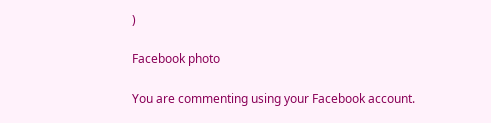)

Facebook photo

You are commenting using your Facebook account.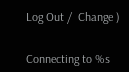Log Out /  Change )


Connecting to %s